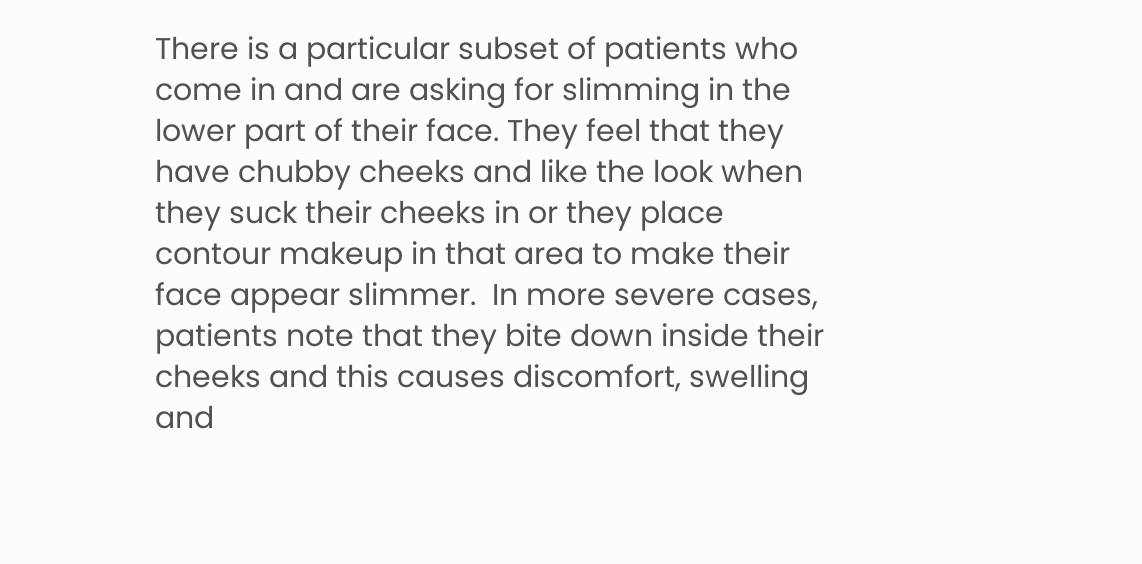There is a particular subset of patients who come in and are asking for slimming in the lower part of their face. They feel that they have chubby cheeks and like the look when they suck their cheeks in or they place contour makeup in that area to make their face appear slimmer.  In more severe cases, patients note that they bite down inside their cheeks and this causes discomfort, swelling and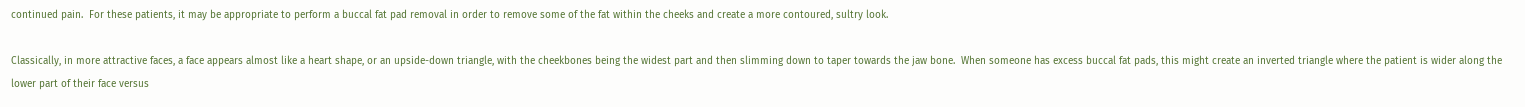continued pain.  For these patients, it may be appropriate to perform a buccal fat pad removal in order to remove some of the fat within the cheeks and create a more contoured, sultry look.

Classically, in more attractive faces, a face appears almost like a heart shape, or an upside-down triangle, with the cheekbones being the widest part and then slimming down to taper towards the jaw bone.  When someone has excess buccal fat pads, this might create an inverted triangle where the patient is wider along the lower part of their face versus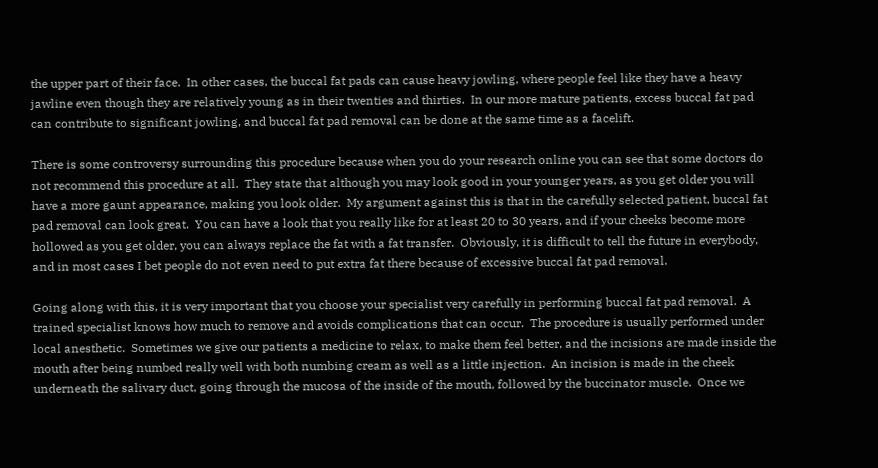the upper part of their face.  In other cases, the buccal fat pads can cause heavy jowling, where people feel like they have a heavy jawline even though they are relatively young as in their twenties and thirties.  In our more mature patients, excess buccal fat pad can contribute to significant jowling, and buccal fat pad removal can be done at the same time as a facelift.

There is some controversy surrounding this procedure because when you do your research online you can see that some doctors do not recommend this procedure at all.  They state that although you may look good in your younger years, as you get older you will have a more gaunt appearance, making you look older.  My argument against this is that in the carefully selected patient, buccal fat pad removal can look great.  You can have a look that you really like for at least 20 to 30 years, and if your cheeks become more hollowed as you get older, you can always replace the fat with a fat transfer.  Obviously, it is difficult to tell the future in everybody, and in most cases I bet people do not even need to put extra fat there because of excessive buccal fat pad removal.

Going along with this, it is very important that you choose your specialist very carefully in performing buccal fat pad removal.  A trained specialist knows how much to remove and avoids complications that can occur.  The procedure is usually performed under local anesthetic.  Sometimes we give our patients a medicine to relax, to make them feel better, and the incisions are made inside the mouth after being numbed really well with both numbing cream as well as a little injection.  An incision is made in the cheek underneath the salivary duct, going through the mucosa of the inside of the mouth, followed by the buccinator muscle.  Once we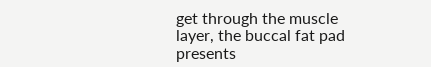get through the muscle layer, the buccal fat pad presents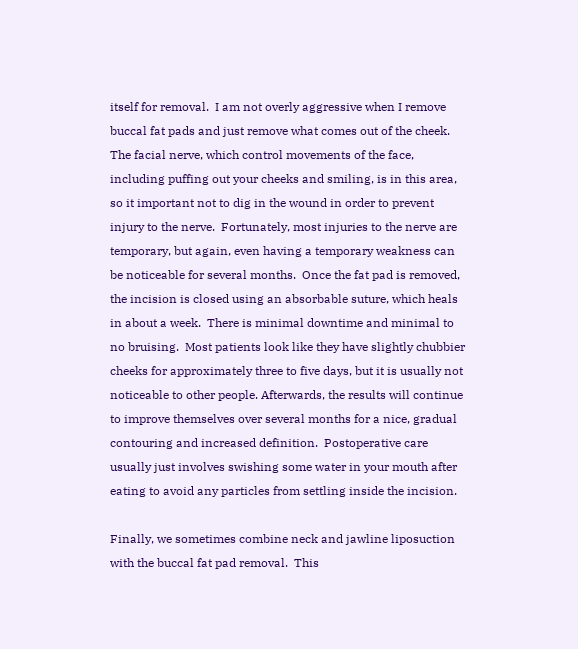itself for removal.  I am not overly aggressive when I remove buccal fat pads and just remove what comes out of the cheek.  The facial nerve, which control movements of the face, including puffing out your cheeks and smiling, is in this area, so it important not to dig in the wound in order to prevent injury to the nerve.  Fortunately, most injuries to the nerve are temporary, but again, even having a temporary weakness can be noticeable for several months.  Once the fat pad is removed, the incision is closed using an absorbable suture, which heals in about a week.  There is minimal downtime and minimal to no bruising.  Most patients look like they have slightly chubbier cheeks for approximately three to five days, but it is usually not noticeable to other people. Afterwards, the results will continue to improve themselves over several months for a nice, gradual contouring and increased definition.  Postoperative care usually just involves swishing some water in your mouth after eating to avoid any particles from settling inside the incision.

Finally, we sometimes combine neck and jawline liposuction with the buccal fat pad removal.  This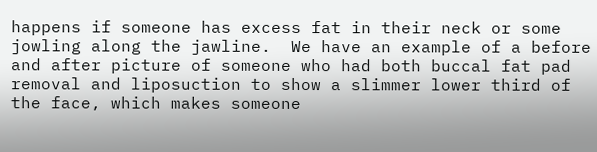happens if someone has excess fat in their neck or some jowling along the jawline.  We have an example of a before and after picture of someone who had both buccal fat pad removal and liposuction to show a slimmer lower third of the face, which makes someone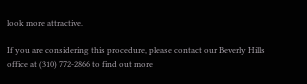look more attractive.

If you are considering this procedure, please contact our Beverly Hills office at (310) 772-2866 to find out more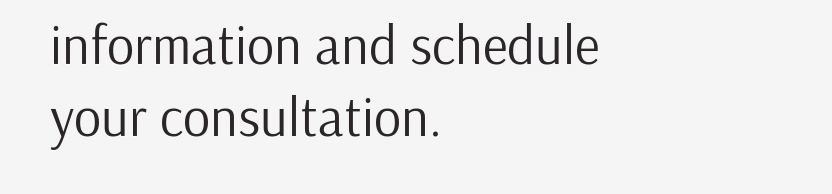information and schedule your consultation.